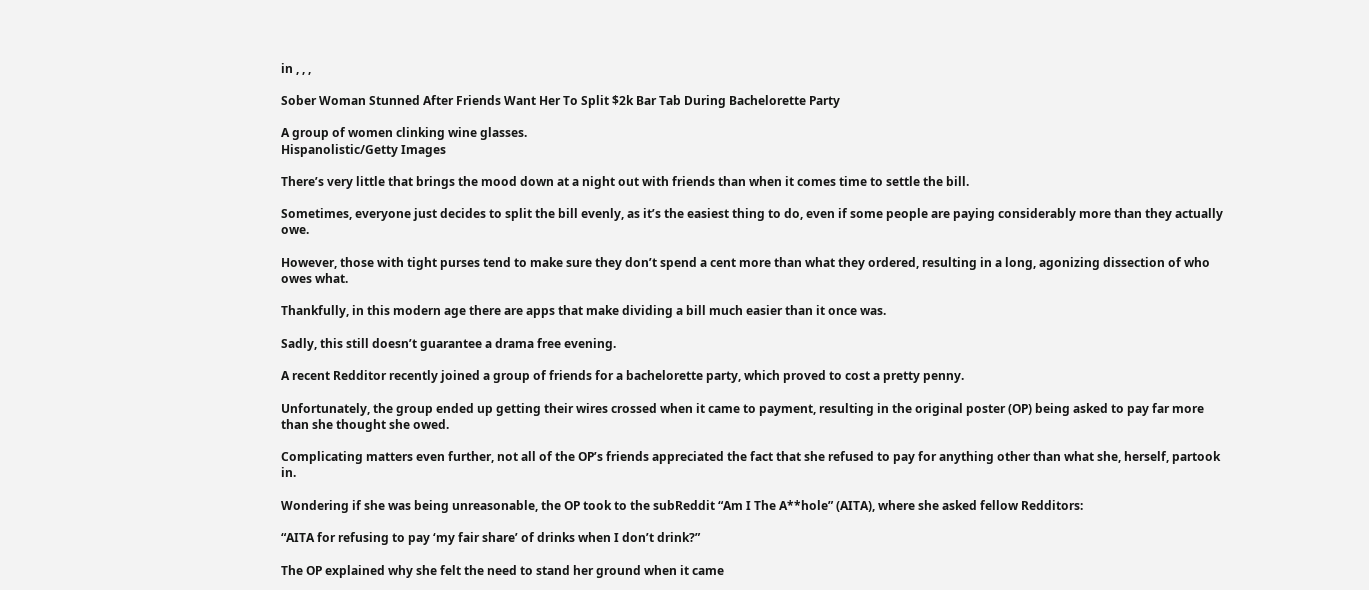in , , ,

Sober Woman Stunned After Friends Want Her To Split $2k Bar Tab During Bachelorette Party

A group of women clinking wine glasses.
Hispanolistic/Getty Images

There’s very little that brings the mood down at a night out with friends than when it comes time to settle the bill.

Sometimes, everyone just decides to split the bill evenly, as it’s the easiest thing to do, even if some people are paying considerably more than they actually owe.

However, those with tight purses tend to make sure they don’t spend a cent more than what they ordered, resulting in a long, agonizing dissection of who owes what.

Thankfully, in this modern age there are apps that make dividing a bill much easier than it once was.

Sadly, this still doesn’t guarantee a drama free evening.

A recent Redditor recently joined a group of friends for a bachelorette party, which proved to cost a pretty penny.

Unfortunately, the group ended up getting their wires crossed when it came to payment, resulting in the original poster (OP) being asked to pay far more than she thought she owed.

Complicating matters even further, not all of the OP’s friends appreciated the fact that she refused to pay for anything other than what she, herself, partook in.

Wondering if she was being unreasonable, the OP took to the subReddit “Am I The A**hole” (AITA), where she asked fellow Redditors:

“AITA for refusing to pay ‘my fair share’ of drinks when I don’t drink?”

The OP explained why she felt the need to stand her ground when it came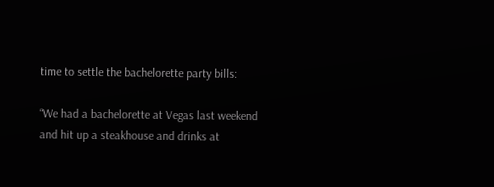time to settle the bachelorette party bills:

“We had a bachelorette at Vegas last weekend and hit up a steakhouse and drinks at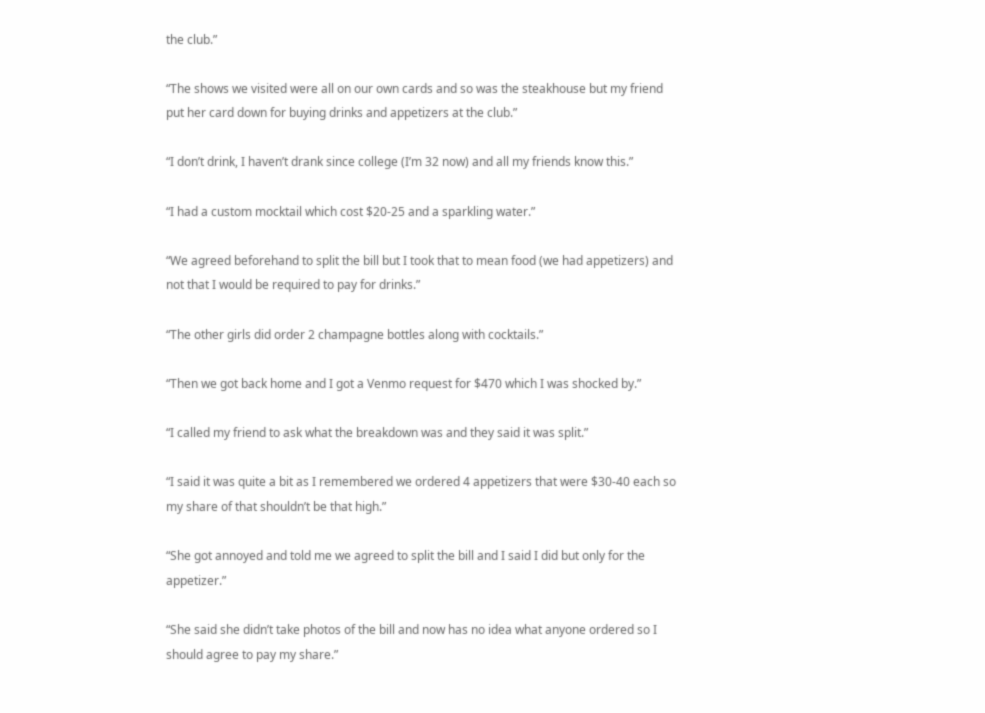the club.”

“The shows we visited were all on our own cards and so was the steakhouse but my friend put her card down for buying drinks and appetizers at the club.”

“I don’t drink, I haven’t drank since college (I’m 32 now) and all my friends know this.”

“I had a custom mocktail which cost $20-25 and a sparkling water.”

“We agreed beforehand to split the bill but I took that to mean food (we had appetizers) and not that I would be required to pay for drinks.”

“The other girls did order 2 champagne bottles along with cocktails.”

“Then we got back home and I got a Venmo request for $470 which I was shocked by.”

“I called my friend to ask what the breakdown was and they said it was split.”

“I said it was quite a bit as I remembered we ordered 4 appetizers that were $30-40 each so my share of that shouldn’t be that high.”

“She got annoyed and told me we agreed to split the bill and I said I did but only for the appetizer.”

“She said she didn’t take photos of the bill and now has no idea what anyone ordered so I should agree to pay my share.”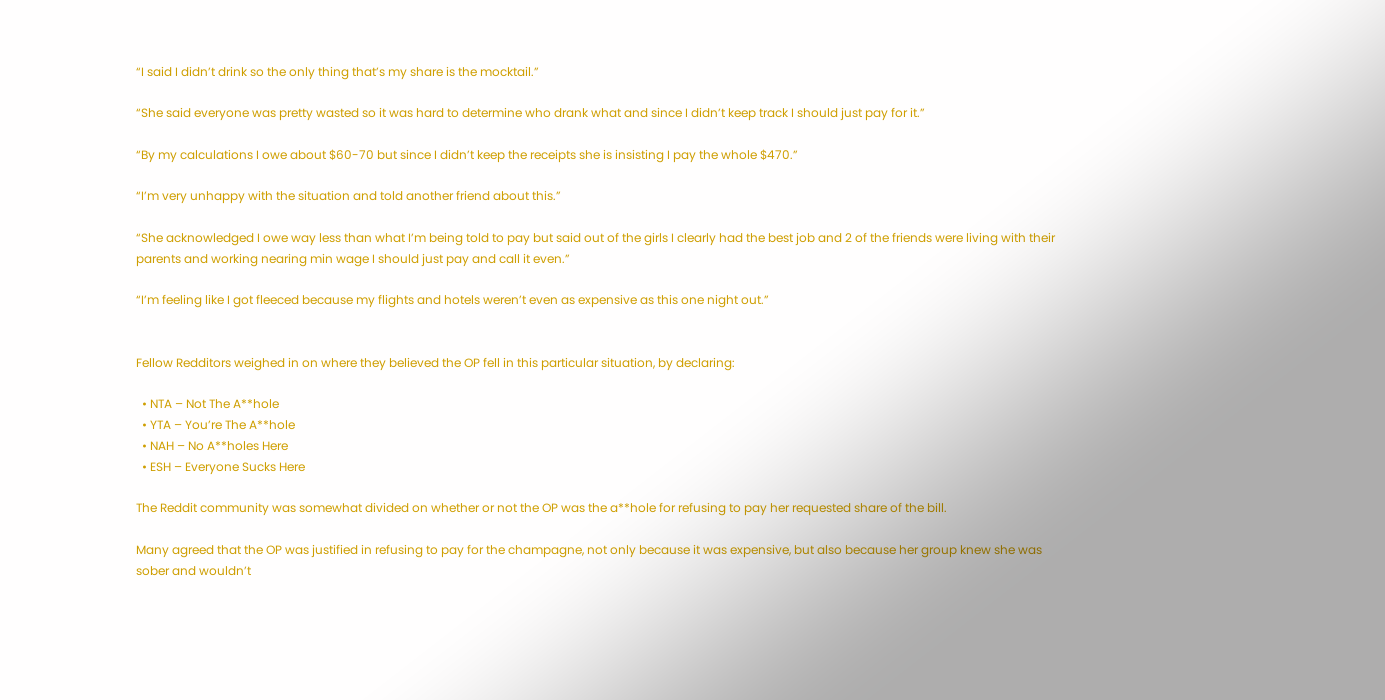“I said I didn’t drink so the only thing that’s my share is the mocktail.”

“She said everyone was pretty wasted so it was hard to determine who drank what and since I didn’t keep track I should just pay for it.”

“By my calculations I owe about $60-70 but since I didn’t keep the receipts she is insisting I pay the whole $470.”

“I’m very unhappy with the situation and told another friend about this.”

“She acknowledged I owe way less than what I’m being told to pay but said out of the girls I clearly had the best job and 2 of the friends were living with their parents and working nearing min wage I should just pay and call it even.”

“I’m feeling like I got fleeced because my flights and hotels weren’t even as expensive as this one night out.”


Fellow Redditors weighed in on where they believed the OP fell in this particular situation, by declaring:

  • NTA – Not The A**hole
  • YTA – You’re The A**hole
  • NAH – No A**holes Here
  • ESH – Everyone Sucks Here

The Reddit community was somewhat divided on whether or not the OP was the a**hole for refusing to pay her requested share of the bill.

Many agreed that the OP was justified in refusing to pay for the champagne, not only because it was expensive, but also because her group knew she was sober and wouldn’t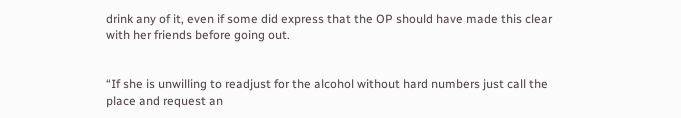drink any of it, even if some did express that the OP should have made this clear with her friends before going out.


“If she is unwilling to readjust for the alcohol without hard numbers just call the place and request an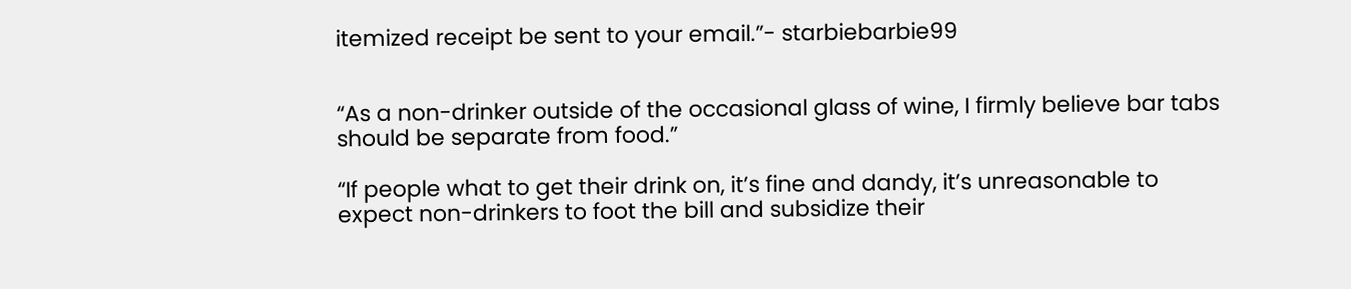itemized receipt be sent to your email.”- starbiebarbie99


“As a non-drinker outside of the occasional glass of wine, I firmly believe bar tabs should be separate from food.”

“If people what to get their drink on, it’s fine and dandy, it’s unreasonable to expect non-drinkers to foot the bill and subsidize their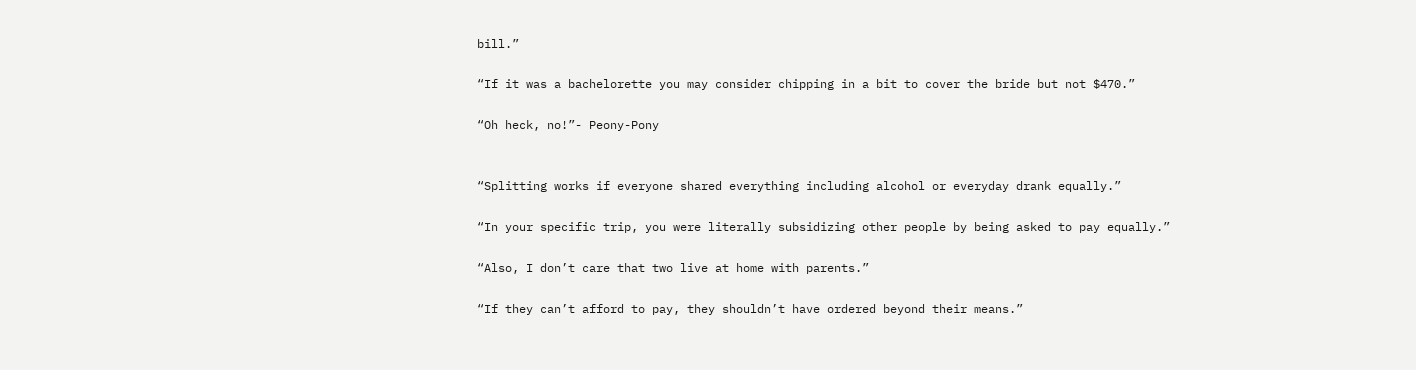bill.”

“If it was a bachelorette you may consider chipping in a bit to cover the bride but not $470.”

“Oh heck, no!”- Peony-Pony


“Splitting works if everyone shared everything including alcohol or everyday drank equally.”

“In your specific trip, you were literally subsidizing other people by being asked to pay equally.”

“Also, I don’t care that two live at home with parents.”

“If they can’t afford to pay, they shouldn’t have ordered beyond their means.”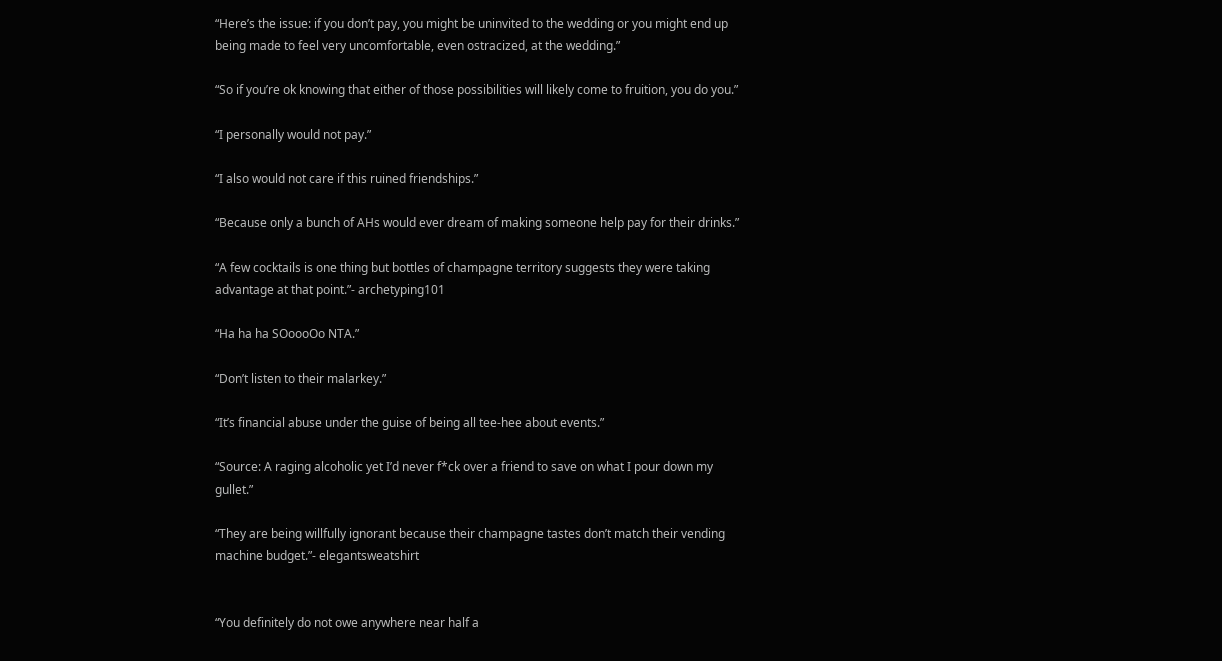“Here’s the issue: if you don’t pay, you might be uninvited to the wedding or you might end up being made to feel very uncomfortable, even ostracized, at the wedding.”

“So if you’re ok knowing that either of those possibilities will likely come to fruition, you do you.”

“I personally would not pay.”

“I also would not care if this ruined friendships.”

“Because only a bunch of AHs would ever dream of making someone help pay for their drinks.”

“A few cocktails is one thing but bottles of champagne territory suggests they were taking advantage at that point.”- archetyping101

“Ha ha ha SOoooOo NTA.”

“Don’t listen to their malarkey.”

“It’s financial abuse under the guise of being all tee-hee about events.”

“Source: A raging alcoholic yet I’d never f*ck over a friend to save on what I pour down my gullet.”

“They are being willfully ignorant because their champagne tastes don’t match their vending machine budget.”- elegantsweatshirt


“You definitely do not owe anywhere near half a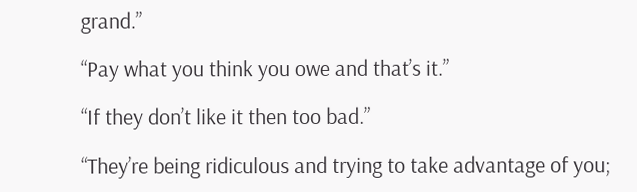grand.”

“Pay what you think you owe and that’s it.”

“If they don’t like it then too bad.”

“They’re being ridiculous and trying to take advantage of you;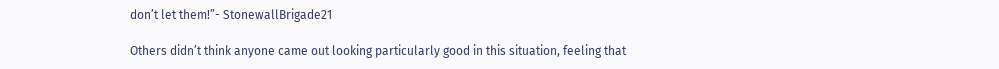don’t let them!”- StonewallBrigade21

Others didn’t think anyone came out looking particularly good in this situation, feeling that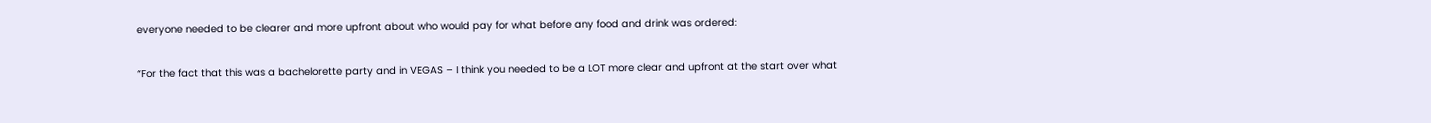everyone needed to be clearer and more upfront about who would pay for what before any food and drink was ordered:

“For the fact that this was a bachelorette party and in VEGAS – I think you needed to be a LOT more clear and upfront at the start over what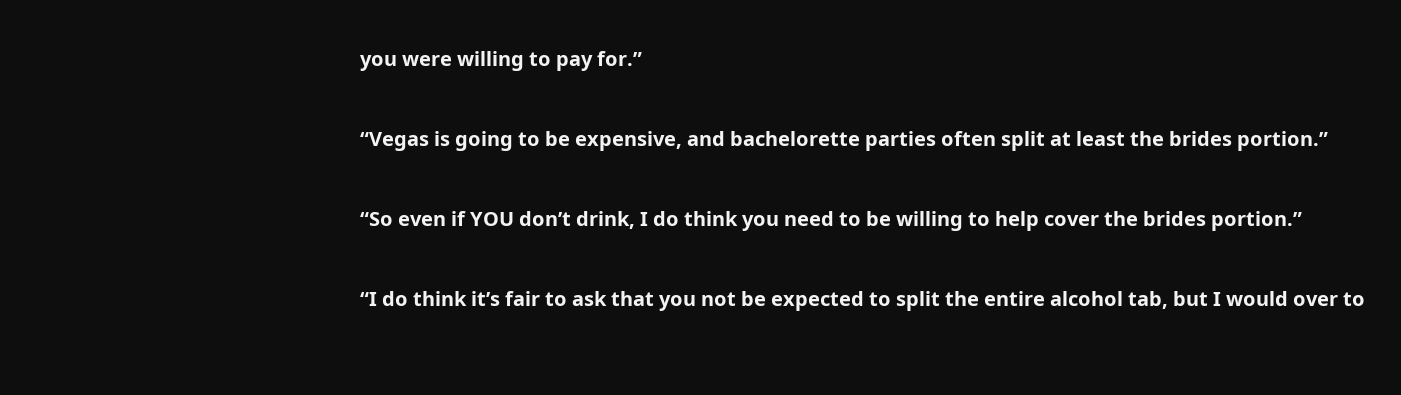you were willing to pay for.”

“Vegas is going to be expensive, and bachelorette parties often split at least the brides portion.”

“So even if YOU don’t drink, I do think you need to be willing to help cover the brides portion.”

“I do think it’s fair to ask that you not be expected to split the entire alcohol tab, but I would over to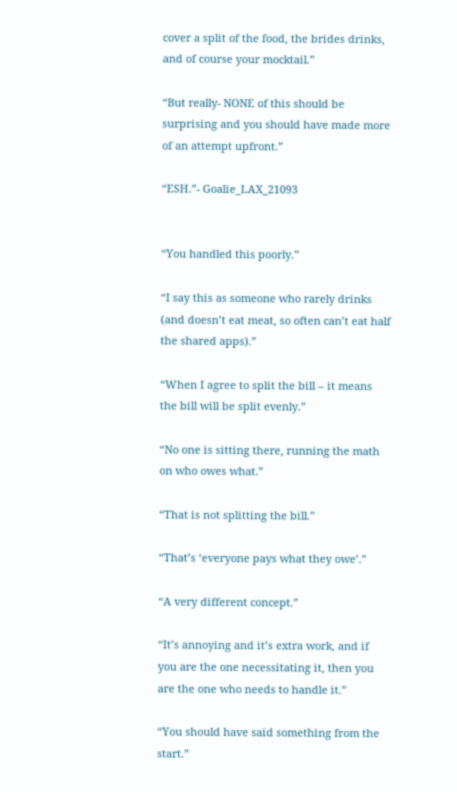cover a split of the food, the brides drinks, and of course your mocktail.”

“But really- NONE of this should be surprising and you should have made more of an attempt upfront.”

“ESH.”- Goalie_LAX_21093


“You handled this poorly.”

“I say this as someone who rarely drinks (and doesn’t eat meat, so often can’t eat half the shared apps).”

“When I agree to split the bill – it means the bill will be split evenly.”

“No one is sitting there, running the math on who owes what.”

“That is not splitting the bill.”

“That’s ‘everyone pays what they owe’.”

“A very different concept.”

“It’s annoying and it’s extra work, and if you are the one necessitating it, then you are the one who needs to handle it.”

“You should have said something from the start.”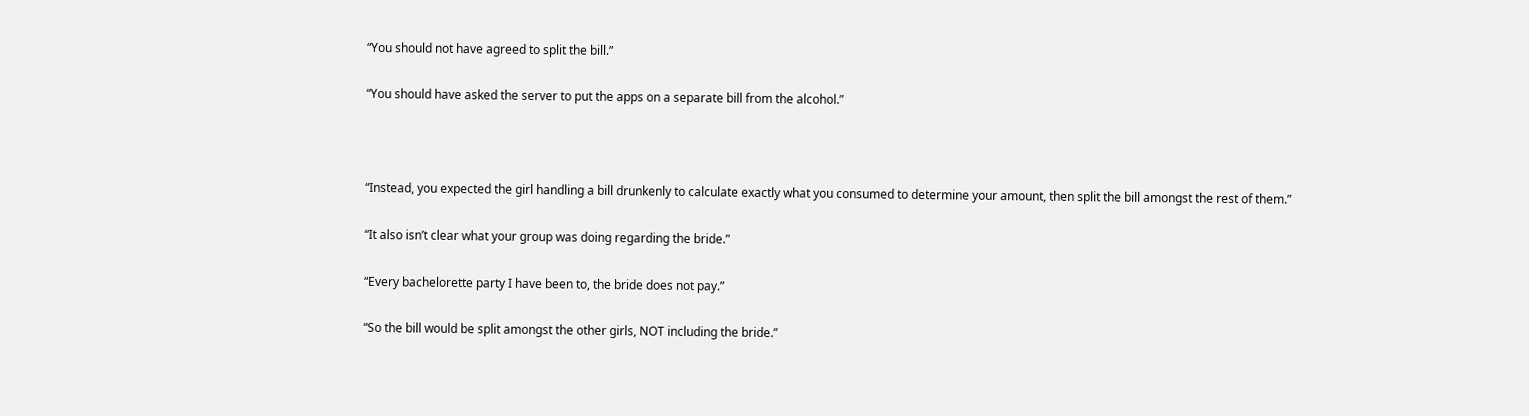“You should not have agreed to split the bill.”

“You should have asked the server to put the apps on a separate bill from the alcohol.”



“Instead, you expected the girl handling a bill drunkenly to calculate exactly what you consumed to determine your amount, then split the bill amongst the rest of them.”

“It also isn’t clear what your group was doing regarding the bride.”

“Every bachelorette party I have been to, the bride does not pay.”

“So the bill would be split amongst the other girls, NOT including the bride.”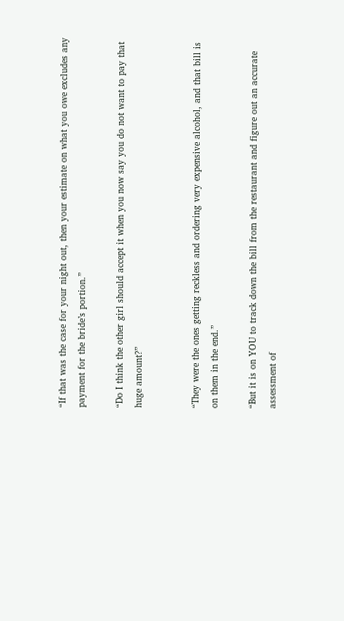“If that was the case for your night out, then your estimate on what you owe excludes any payment for the bride’s portion.”

“Do I think the other girl should accept it when you now say you do not want to pay that huge amount?”


“They were the ones getting reckless and ordering very expensive alcohol, and that bill is on them in the end.”

“But it is on YOU to track down the bill from the restaurant and figure out an accurate assessment of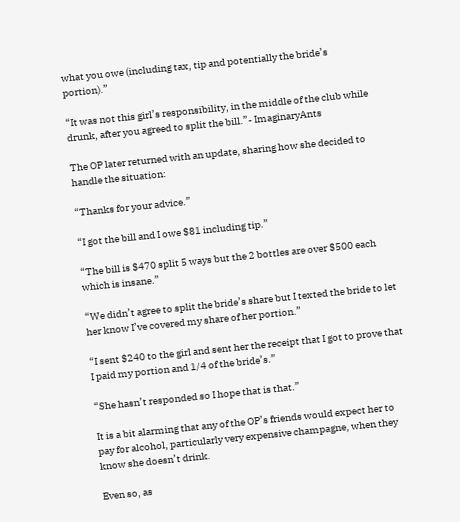what you owe (including tax, tip and potentially the bride’s portion).”

“It was not this girl’s responsibility, in the middle of the club while drunk, after you agreed to split the bill.”- ImaginaryAnts

The OP later returned with an update, sharing how she decided to handle the situation:

“Thanks for your advice.”

“I got the bill and I owe $81 including tip.”

“The bill is $470 split 5 ways but the 2 bottles are over $500 each which is insane.”

“We didn’t agree to split the bride’s share but I texted the bride to let her know I’ve covered my share of her portion.”

“I sent $240 to the girl and sent her the receipt that I got to prove that I paid my portion and 1/4 of the bride’s.”

“She hasn’t responded so I hope that is that.”

It is a bit alarming that any of the OP’s friends would expect her to pay for alcohol, particularly very expensive champagne, when they know she doesn’t drink.

Even so, as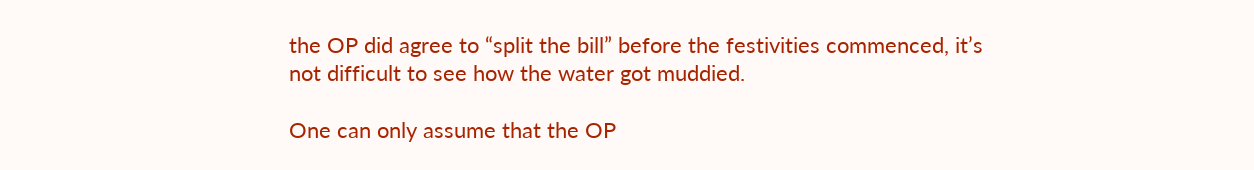the OP did agree to “split the bill” before the festivities commenced, it’s not difficult to see how the water got muddied.

One can only assume that the OP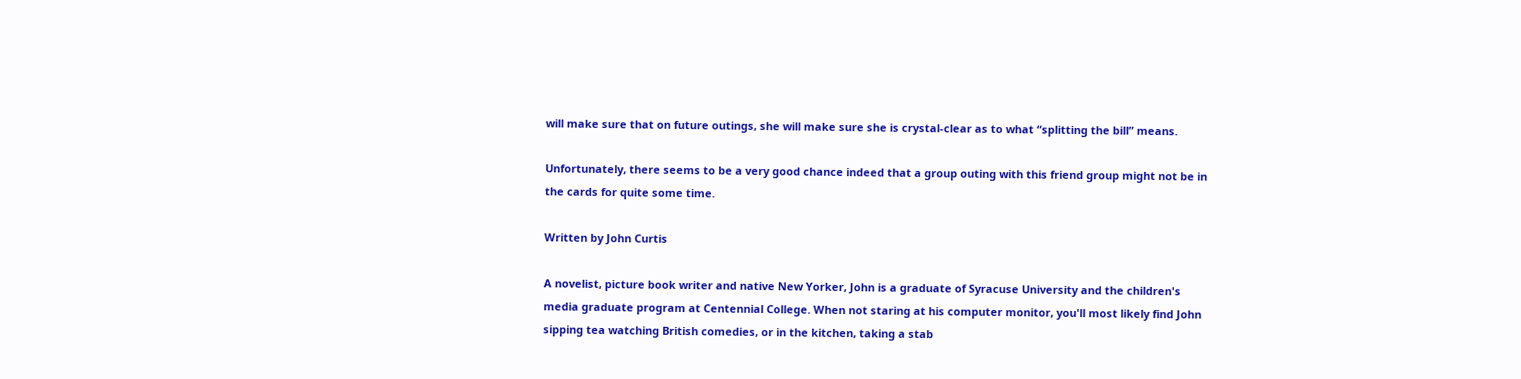will make sure that on future outings, she will make sure she is crystal-clear as to what “splitting the bill” means.

Unfortunately, there seems to be a very good chance indeed that a group outing with this friend group might not be in the cards for quite some time.

Written by John Curtis

A novelist, picture book writer and native New Yorker, John is a graduate of Syracuse University and the children's media graduate program at Centennial College. When not staring at his computer monitor, you'll most likely find John sipping tea watching British comedies, or in the kitchen, taking a stab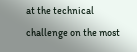at the technical challenge on the most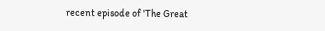recent episode of 'The Great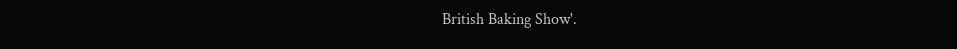British Baking Show'.